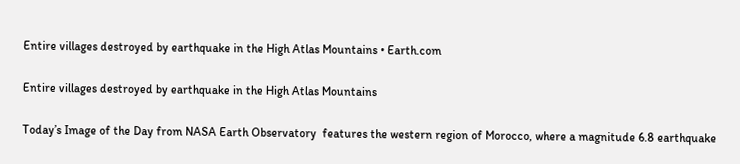Entire villages destroyed by earthquake in the High Atlas Mountains • Earth.com

Entire villages destroyed by earthquake in the High Atlas Mountains

Today’s Image of the Day from NASA Earth Observatory  features the western region of Morocco, where a magnitude 6.8 earthquake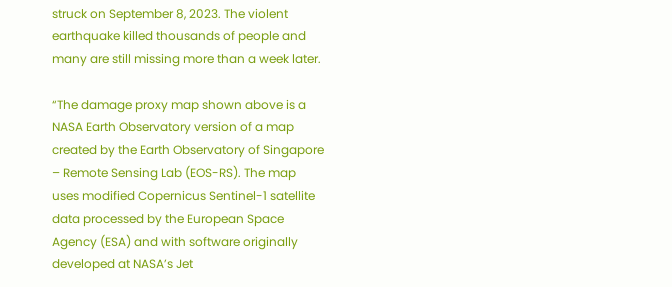struck on September 8, 2023. The violent earthquake killed thousands of people and many are still missing more than a week later.

“The damage proxy map shown above is a NASA Earth Observatory version of a map created by the Earth Observatory of Singapore – Remote Sensing Lab (EOS-RS). The map uses modified Copernicus Sentinel-1 satellite data processed by the European Space Agency (ESA) and with software originally developed at NASA’s Jet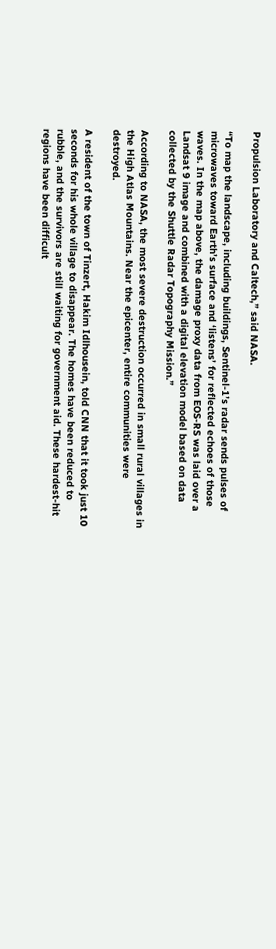Propulsion Laboratory and Caltech,” said NASA.

“To map the landscape, including buildings, Sentinel-1’s radar sends pulses of microwaves toward Earth’s surface and ‘listens’ for reflected echoes of those waves. In the map above, the damage proxy data from EOS-RS was laid over a Landsat 9 image and combined with a digital elevation model based on data collected by the Shuttle Radar Topography Mission.”

According to NASA, the most severe destruction occurred in small rural villages in the High Atlas Mountains. Near the epicenter, entire communities were destroyed.

A resident of the town of Tinzert, Hakim Idlhousein, told CNN that it took just 10 seconds for his whole village to disappear. The homes have been reduced to rubble, and the survivors are still waiting for government aid. These hardest-hit regions have been difficult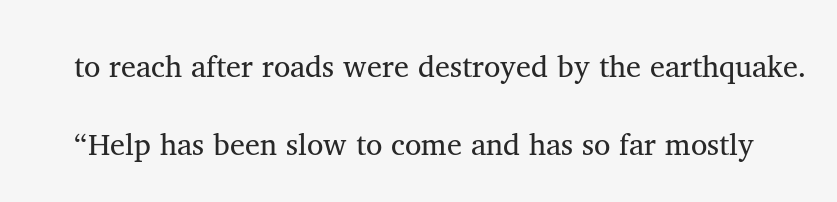to reach after roads were destroyed by the earthquake.

“Help has been slow to come and has so far mostly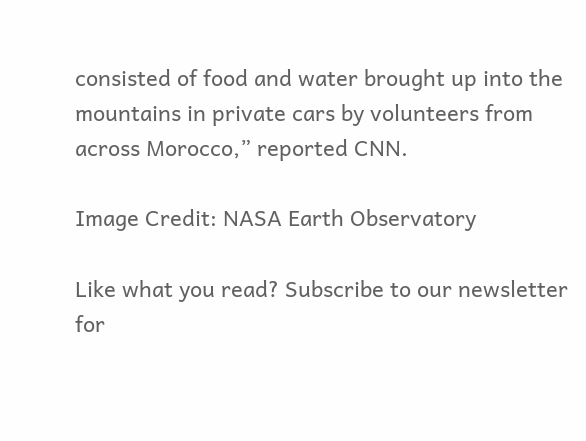consisted of food and water brought up into the mountains in private cars by volunteers from across Morocco,” reported CNN.

Image Credit: NASA Earth Observatory

Like what you read? Subscribe to our newsletter for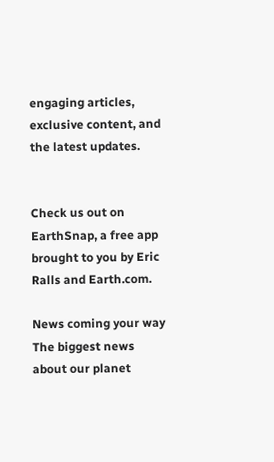engaging articles, exclusive content, and the latest updates.


Check us out on EarthSnap, a free app brought to you by Eric Ralls and Earth.com.

News coming your way
The biggest news about our planet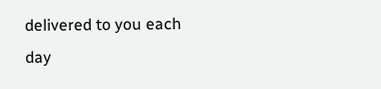delivered to you each day